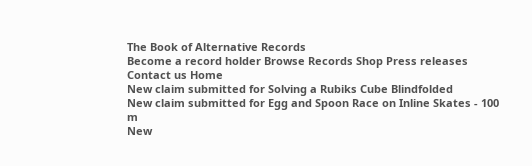The Book of Alternative Records
Become a record holder Browse Records Shop Press releases Contact us Home
New claim submitted for Solving a Rubiks Cube Blindfolded
New claim submitted for Egg and Spoon Race on Inline Skates - 100 m
New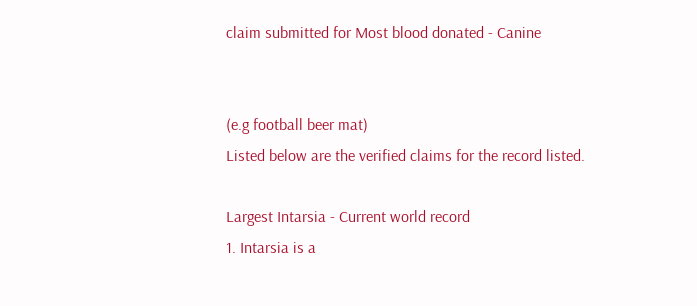claim submitted for Most blood donated - Canine


(e.g football beer mat)
Listed below are the verified claims for the record listed.

Largest Intarsia - Current world record
1. Intarsia is a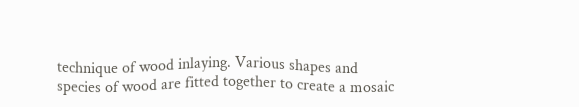technique of wood inlaying. Various shapes and species of wood are fitted together to create a mosaic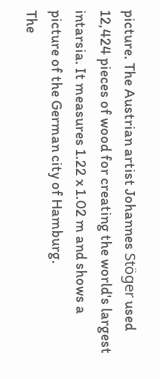picture. The Austrian artist Johannes Stöger used 12,424 pieces of wood for creating the world's largest intarsia. It measures 1.22 x 1.02 m and shows a picture of the German city of Hamburg.
The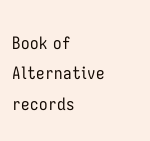Book of Alternative records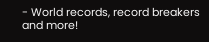- World records, record breakers and more!